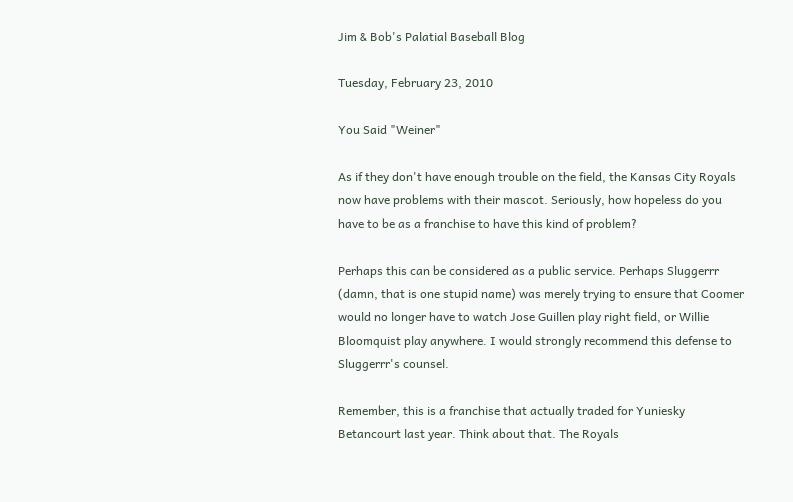Jim & Bob's Palatial Baseball Blog

Tuesday, February 23, 2010

You Said "Weiner"

As if they don't have enough trouble on the field, the Kansas City Royals now have problems with their mascot. Seriously, how hopeless do you have to be as a franchise to have this kind of problem?

Perhaps this can be considered as a public service. Perhaps Sluggerrr (damn, that is one stupid name) was merely trying to ensure that Coomer would no longer have to watch Jose Guillen play right field, or Willie Bloomquist play anywhere. I would strongly recommend this defense to Sluggerrr's counsel.

Remember, this is a franchise that actually traded for Yuniesky Betancourt last year. Think about that. The Royals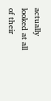actually looked at all of their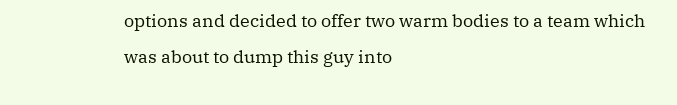options and decided to offer two warm bodies to a team which was about to dump this guy into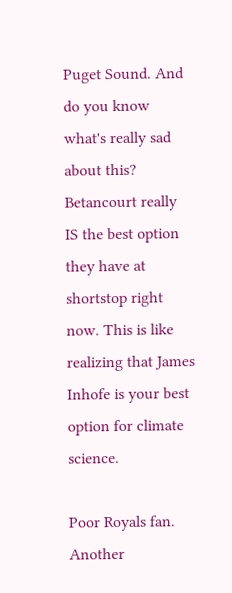Puget Sound. And do you know what's really sad about this? Betancourt really IS the best option they have at shortstop right now. This is like realizing that James Inhofe is your best option for climate science.

Poor Royals fan. Another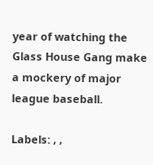year of watching the Glass House Gang make a mockery of major league baseball.

Labels: , ,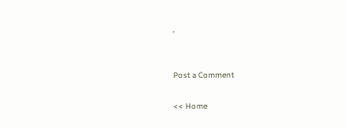,


Post a Comment

<< Home